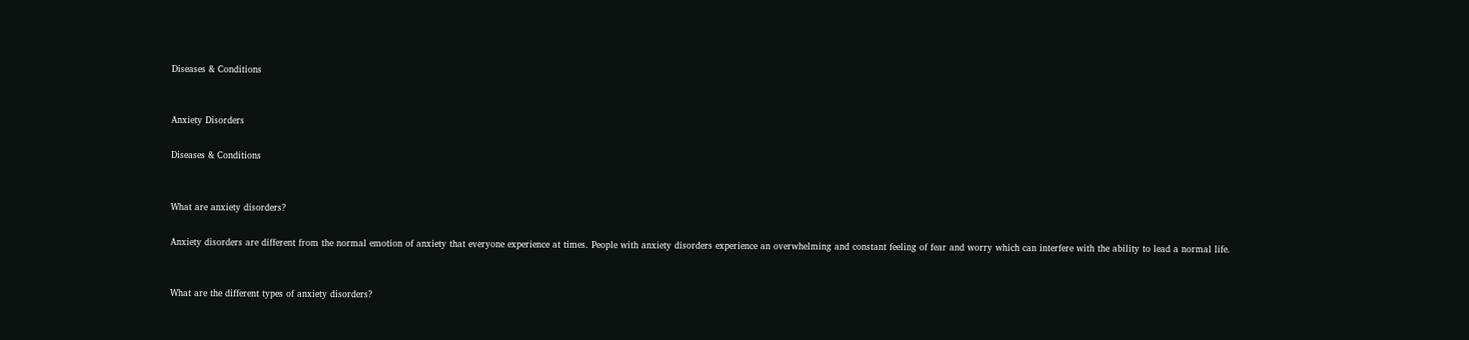Diseases & Conditions


Anxiety Disorders

Diseases & Conditions


What are anxiety disorders?

Anxiety disorders are different from the normal emotion of anxiety that everyone experience at times. People with anxiety disorders experience an overwhelming and constant feeling of fear and worry which can interfere with the ability to lead a normal life.


What are the different types of anxiety disorders?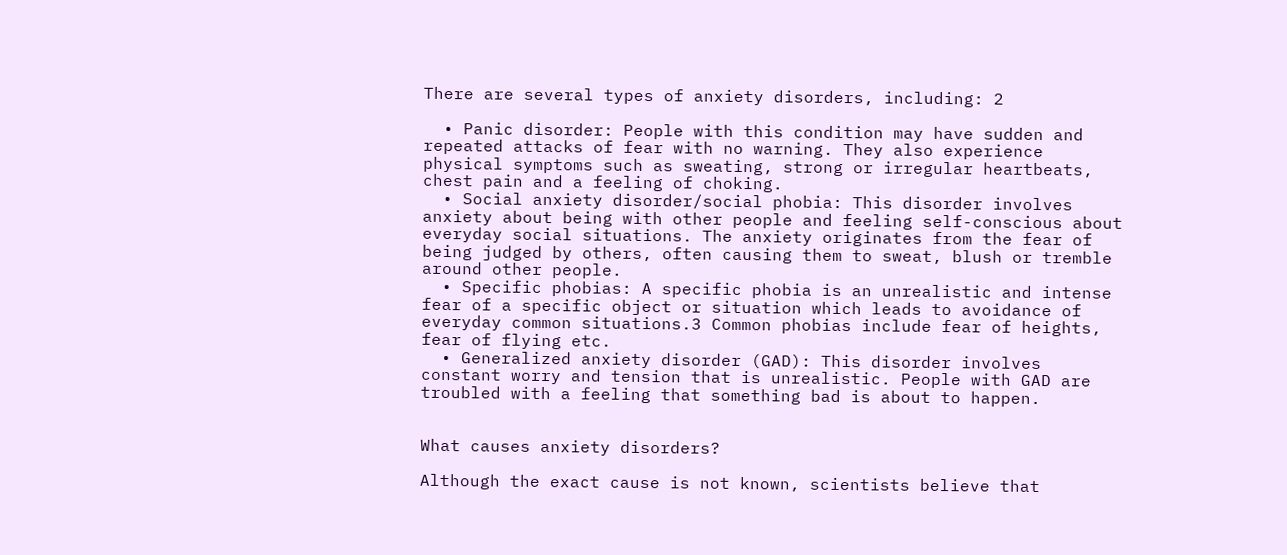There are several types of anxiety disorders, including: 2

  • Panic disorder: People with this condition may have sudden and repeated attacks of fear with no warning. They also experience physical symptoms such as sweating, strong or irregular heartbeats, chest pain and a feeling of choking.
  • Social anxiety disorder/social phobia: This disorder involves anxiety about being with other people and feeling self-conscious about everyday social situations. The anxiety originates from the fear of being judged by others, often causing them to sweat, blush or tremble around other people.
  • Specific phobias: A specific phobia is an unrealistic and intense fear of a specific object or situation which leads to avoidance of everyday common situations.3 Common phobias include fear of heights, fear of flying etc.
  • Generalized anxiety disorder (GAD): This disorder involves constant worry and tension that is unrealistic. People with GAD are troubled with a feeling that something bad is about to happen.


What causes anxiety disorders?

Although the exact cause is not known, scientists believe that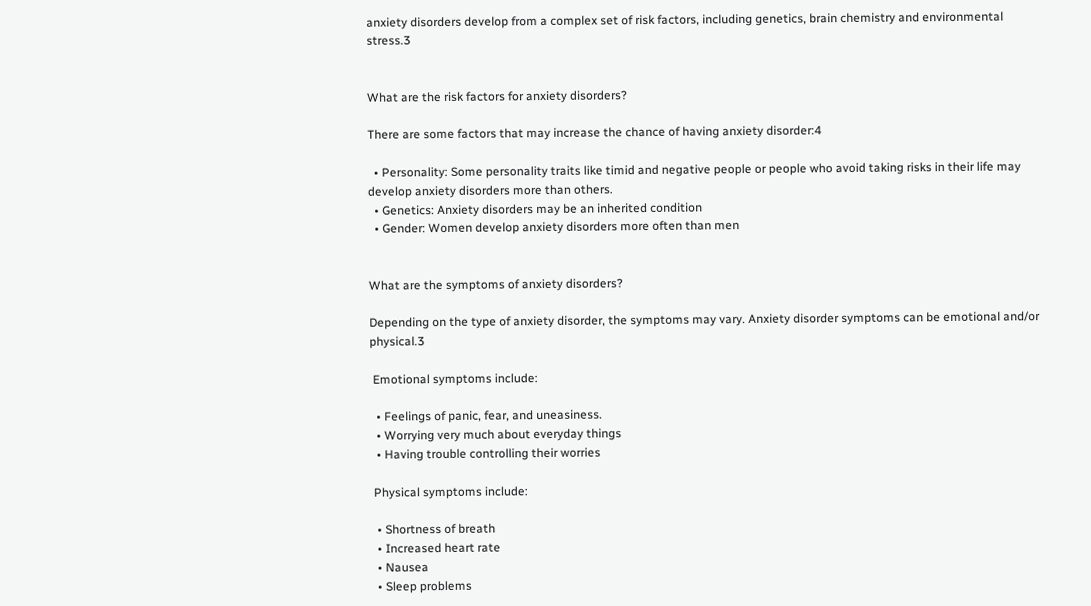anxiety disorders develop from a complex set of risk factors, including genetics, brain chemistry and environmental stress.3


What are the risk factors for anxiety disorders?

There are some factors that may increase the chance of having anxiety disorder:4

  • Personality: Some personality traits like timid and negative people or people who avoid taking risks in their life may develop anxiety disorders more than others.
  • Genetics: Anxiety disorders may be an inherited condition
  • Gender: Women develop anxiety disorders more often than men


What are the symptoms of anxiety disorders?

Depending on the type of anxiety disorder, the symptoms may vary. Anxiety disorder symptoms can be emotional and/or physical.3

 Emotional symptoms include:

  • Feelings of panic, fear, and uneasiness.
  • Worrying very much about everyday things
  • Having trouble controlling their worries

 Physical symptoms include:

  • Shortness of breath
  • Increased heart rate
  • Nausea
  • Sleep problems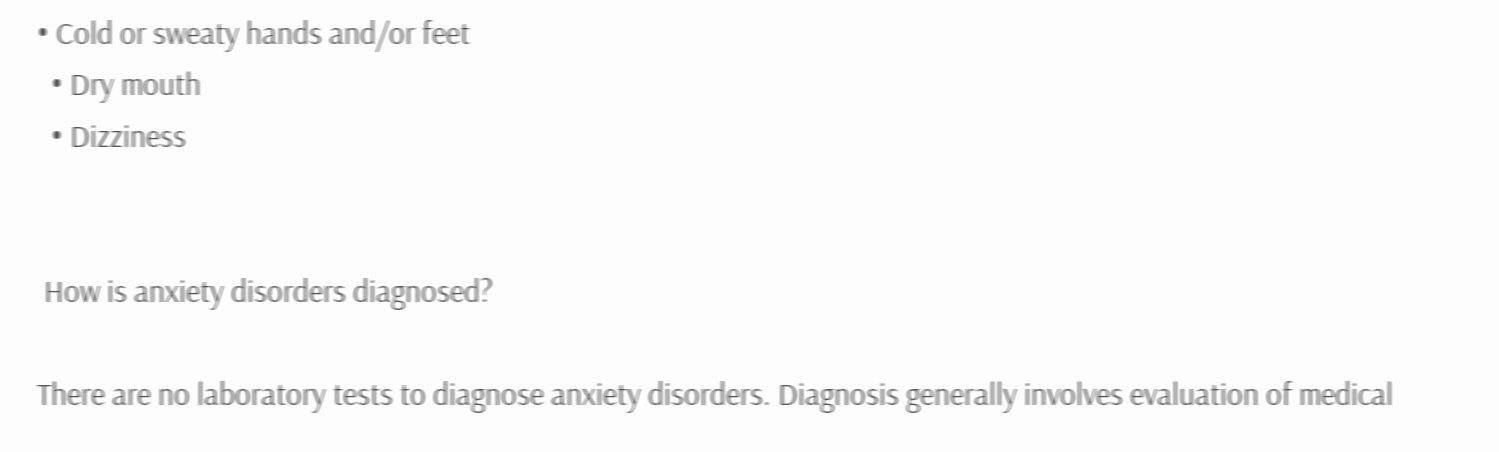• Cold or sweaty hands and/or feet
  • Dry mouth
  • Dizziness


 How is anxiety disorders diagnosed?

There are no laboratory tests to diagnose anxiety disorders. Diagnosis generally involves evaluation of medical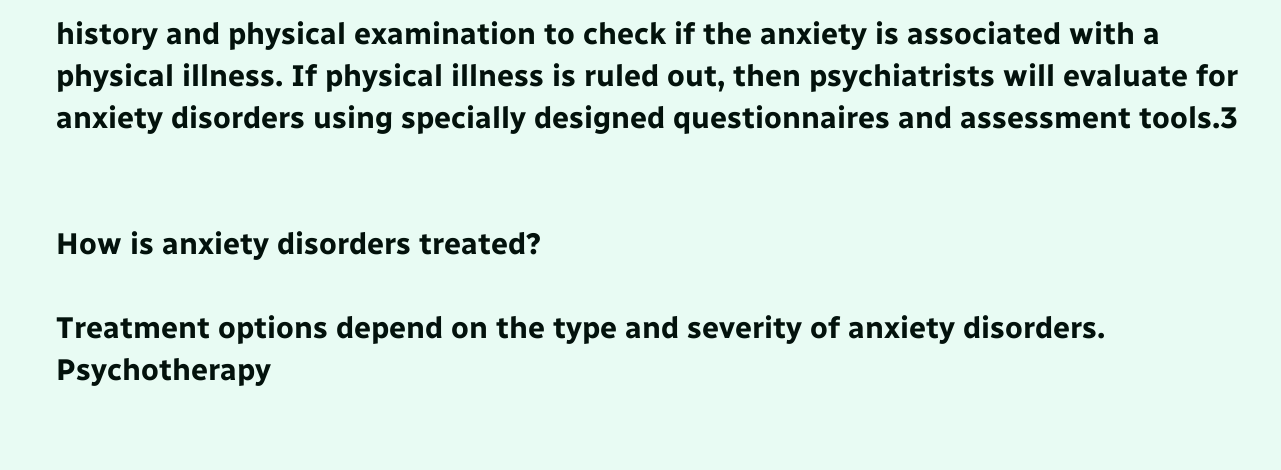history and physical examination to check if the anxiety is associated with a physical illness. If physical illness is ruled out, then psychiatrists will evaluate for anxiety disorders using specially designed questionnaires and assessment tools.3


How is anxiety disorders treated?

Treatment options depend on the type and severity of anxiety disorders. Psychotherapy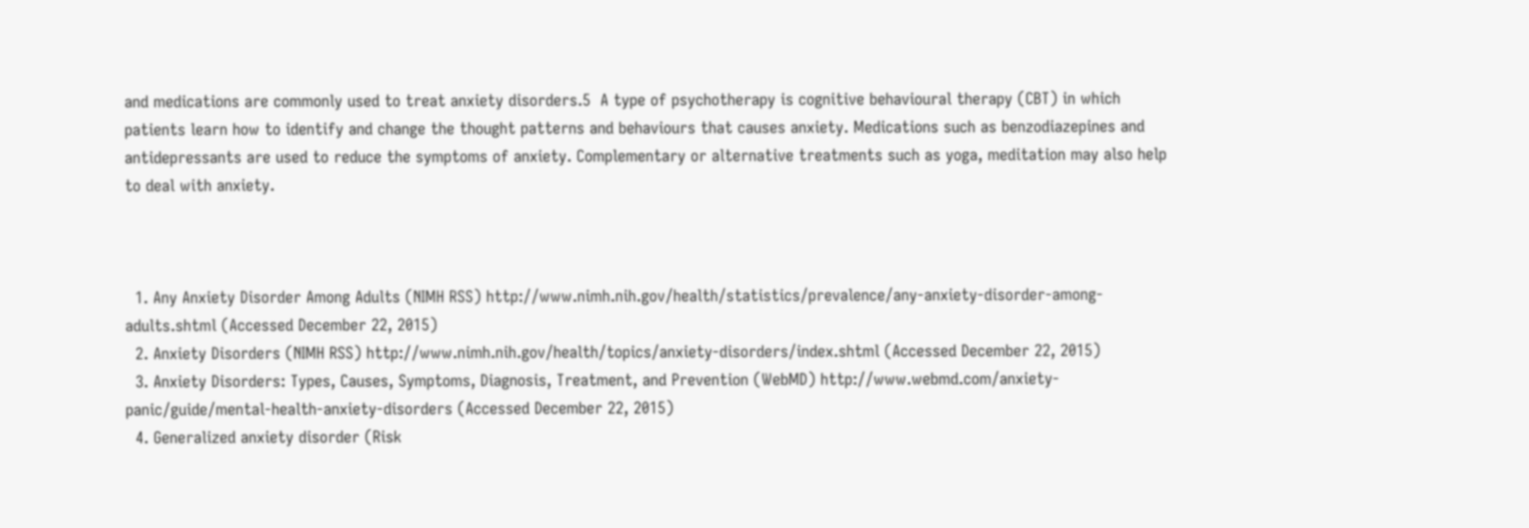and medications are commonly used to treat anxiety disorders.5  A type of psychotherapy is cognitive behavioural therapy (CBT) in which patients learn how to identify and change the thought patterns and behaviours that causes anxiety. Medications such as benzodiazepines and antidepressants are used to reduce the symptoms of anxiety. Complementary or alternative treatments such as yoga, meditation may also help to deal with anxiety.



  1. Any Anxiety Disorder Among Adults (NIMH RSS) http://www.nimh.nih.gov/health/statistics/prevalence/any-anxiety-disorder-among-adults.shtml (Accessed December 22, 2015)
  2. Anxiety Disorders (NIMH RSS) http://www.nimh.nih.gov/health/topics/anxiety-disorders/index.shtml (Accessed December 22, 2015)
  3. Anxiety Disorders: Types, Causes, Symptoms, Diagnosis, Treatment, and Prevention (WebMD) http://www.webmd.com/anxiety-panic/guide/mental-health-anxiety-disorders (Accessed December 22, 2015)
  4. Generalized anxiety disorder (Risk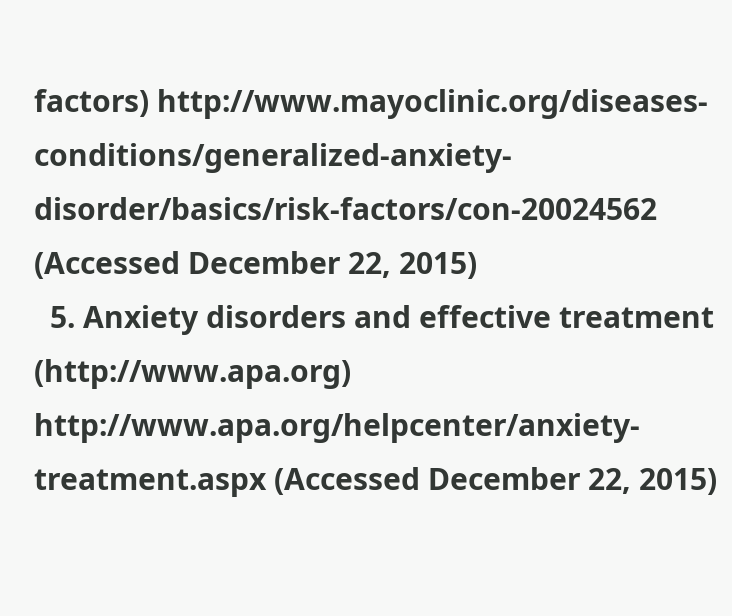factors) http://www.mayoclinic.org/diseases-conditions/generalized-anxiety-disorder/basics/risk-factors/con-20024562 (Accessed December 22, 2015)
  5. Anxiety disorders and effective treatment (http://www.apa.org) http://www.apa.org/helpcenter/anxiety-treatment.aspx (Accessed December 22, 2015)